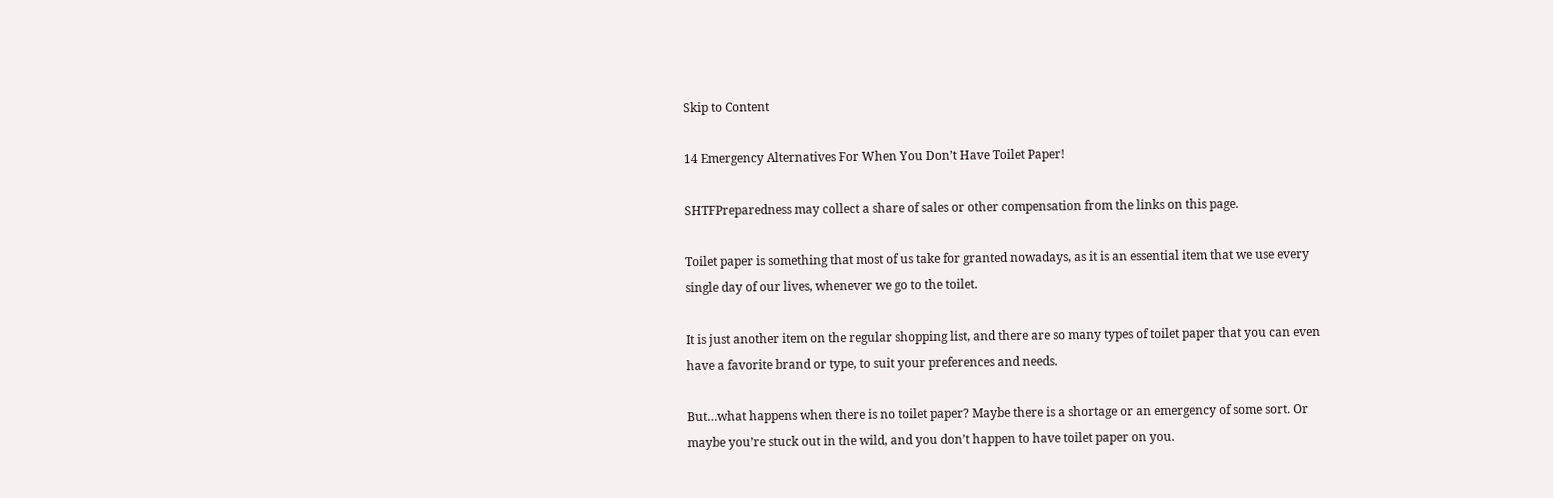Skip to Content

14 Emergency Alternatives For When You Don’t Have Toilet Paper!

SHTFPreparedness may collect a share of sales or other compensation from the links on this page.

Toilet paper is something that most of us take for granted nowadays, as it is an essential item that we use every single day of our lives, whenever we go to the toilet.

It is just another item on the regular shopping list, and there are so many types of toilet paper that you can even have a favorite brand or type, to suit your preferences and needs.

But…what happens when there is no toilet paper? Maybe there is a shortage or an emergency of some sort. Or maybe you’re stuck out in the wild, and you don’t happen to have toilet paper on you.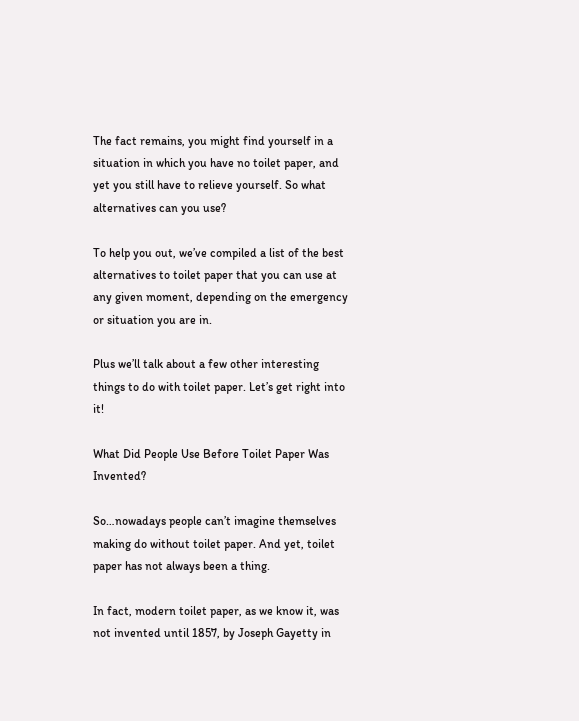The fact remains, you might find yourself in a situation in which you have no toilet paper, and yet you still have to relieve yourself. So what alternatives can you use?

To help you out, we’ve compiled a list of the best alternatives to toilet paper that you can use at any given moment, depending on the emergency or situation you are in.

Plus we’ll talk about a few other interesting things to do with toilet paper. Let’s get right into it!

What Did People Use Before Toilet Paper Was Invented?

So…nowadays people can’t imagine themselves making do without toilet paper. And yet, toilet paper has not always been a thing.

In fact, modern toilet paper, as we know it, was not invented until 1857, by Joseph Gayetty in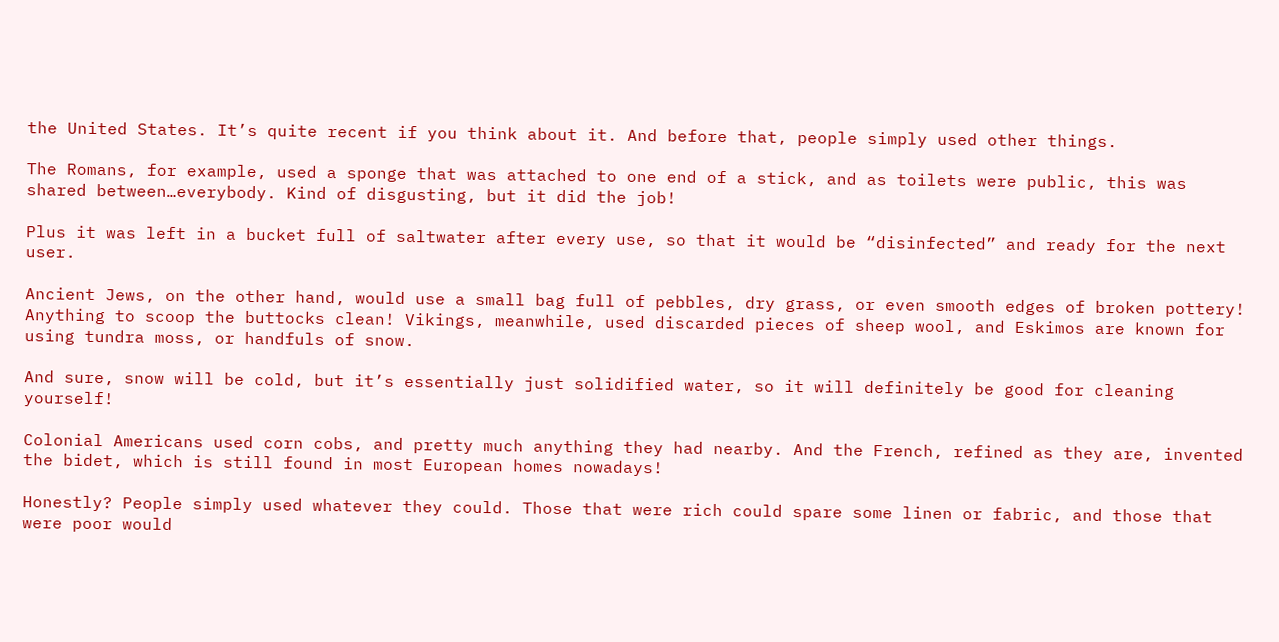the United States. It’s quite recent if you think about it. And before that, people simply used other things.

The Romans, for example, used a sponge that was attached to one end of a stick, and as toilets were public, this was shared between…everybody. Kind of disgusting, but it did the job!

Plus it was left in a bucket full of saltwater after every use, so that it would be “disinfected” and ready for the next user.

Ancient Jews, on the other hand, would use a small bag full of pebbles, dry grass, or even smooth edges of broken pottery! Anything to scoop the buttocks clean! Vikings, meanwhile, used discarded pieces of sheep wool, and Eskimos are known for using tundra moss, or handfuls of snow.

And sure, snow will be cold, but it’s essentially just solidified water, so it will definitely be good for cleaning yourself!

Colonial Americans used corn cobs, and pretty much anything they had nearby. And the French, refined as they are, invented the bidet, which is still found in most European homes nowadays!

Honestly? People simply used whatever they could. Those that were rich could spare some linen or fabric, and those that were poor would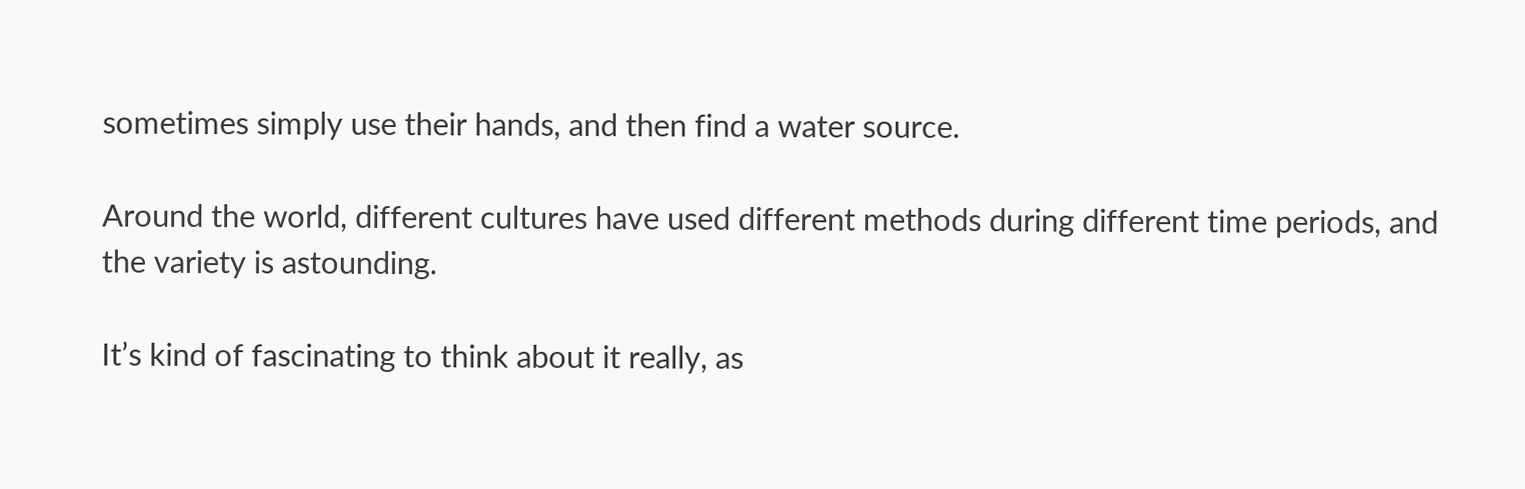sometimes simply use their hands, and then find a water source.

Around the world, different cultures have used different methods during different time periods, and the variety is astounding.

It’s kind of fascinating to think about it really, as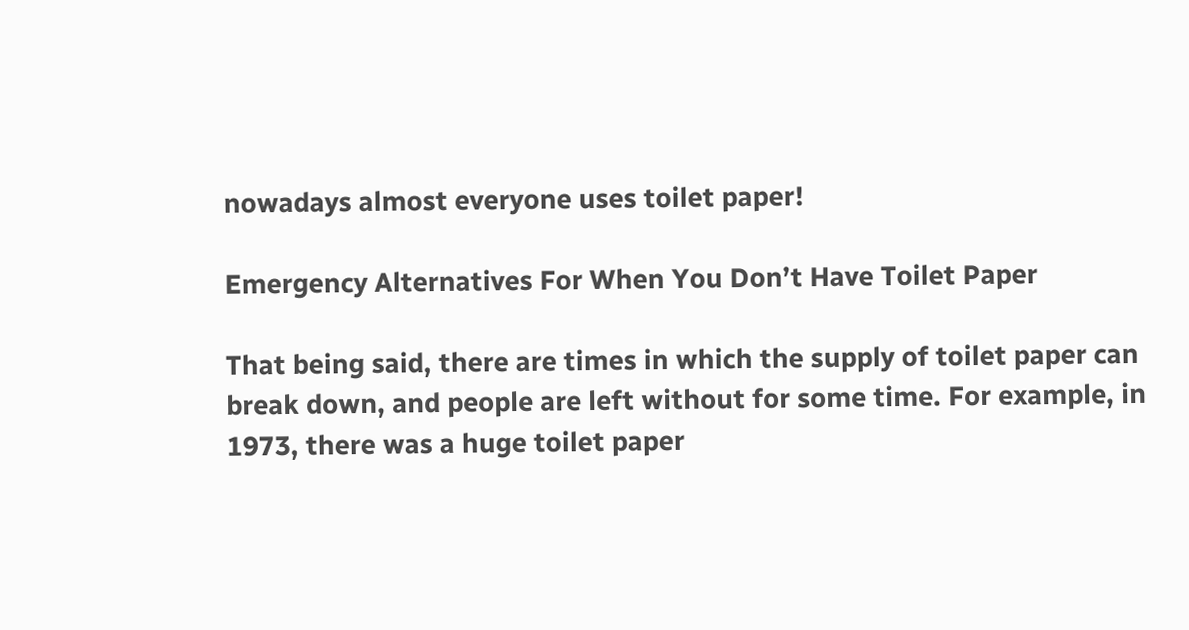nowadays almost everyone uses toilet paper!

Emergency Alternatives For When You Don’t Have Toilet Paper

That being said, there are times in which the supply of toilet paper can break down, and people are left without for some time. For example, in 1973, there was a huge toilet paper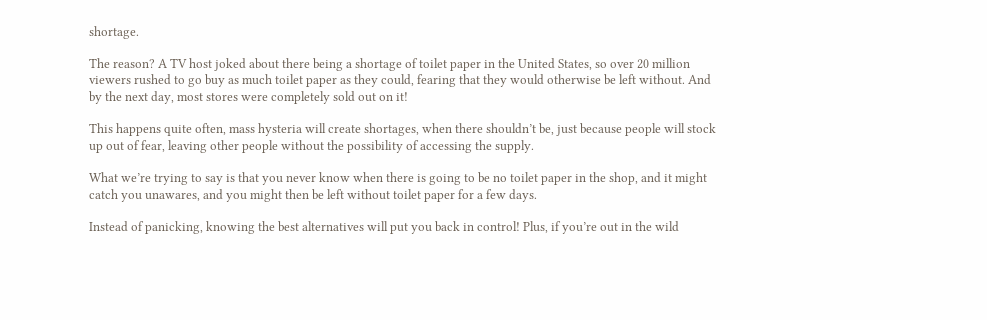shortage.

The reason? A TV host joked about there being a shortage of toilet paper in the United States, so over 20 million viewers rushed to go buy as much toilet paper as they could, fearing that they would otherwise be left without. And by the next day, most stores were completely sold out on it!

This happens quite often, mass hysteria will create shortages, when there shouldn’t be, just because people will stock up out of fear, leaving other people without the possibility of accessing the supply.

What we’re trying to say is that you never know when there is going to be no toilet paper in the shop, and it might catch you unawares, and you might then be left without toilet paper for a few days.

Instead of panicking, knowing the best alternatives will put you back in control! Plus, if you’re out in the wild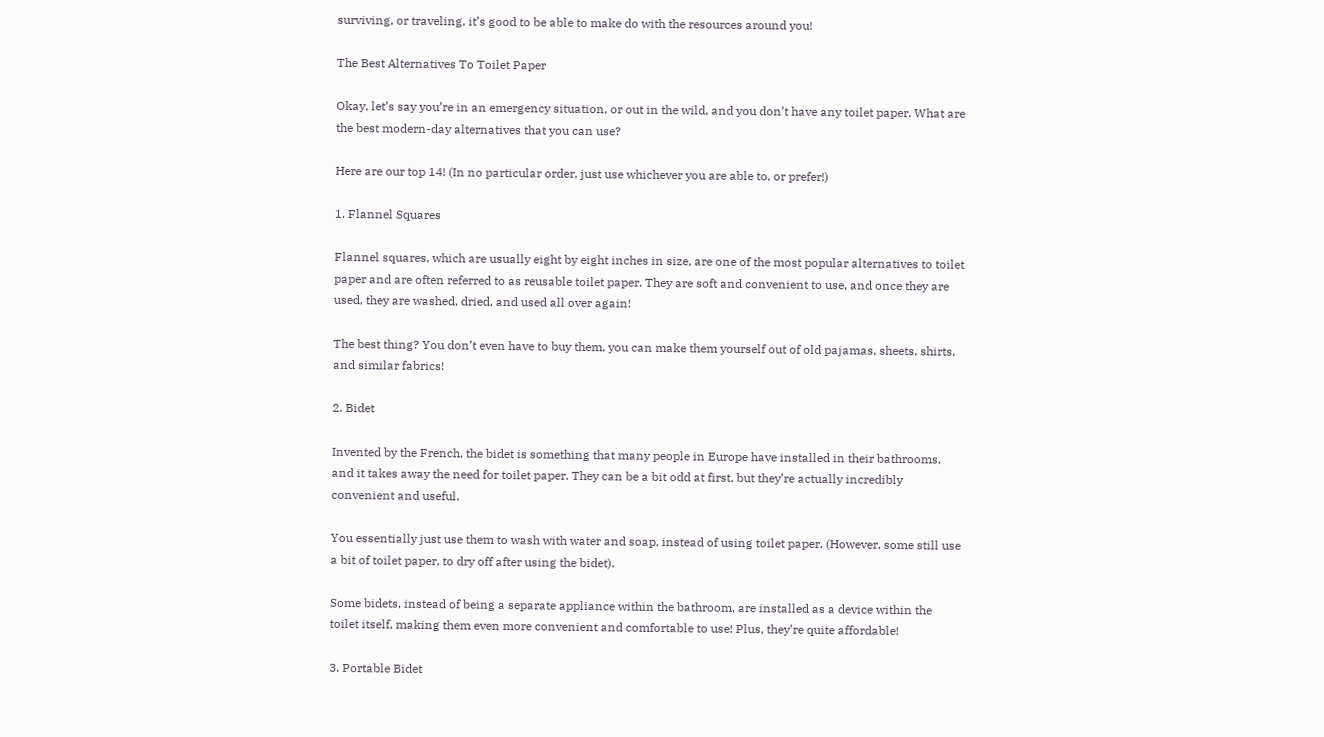surviving, or traveling, it’s good to be able to make do with the resources around you!

The Best Alternatives To Toilet Paper

Okay, let’s say you’re in an emergency situation, or out in the wild, and you don’t have any toilet paper. What are the best modern-day alternatives that you can use?

Here are our top 14! (In no particular order, just use whichever you are able to, or prefer!)

1. Flannel Squares

Flannel squares, which are usually eight by eight inches in size, are one of the most popular alternatives to toilet paper and are often referred to as reusable toilet paper. They are soft and convenient to use, and once they are used, they are washed, dried, and used all over again!

The best thing? You don’t even have to buy them, you can make them yourself out of old pajamas, sheets, shirts, and similar fabrics!

2. Bidet

Invented by the French, the bidet is something that many people in Europe have installed in their bathrooms, and it takes away the need for toilet paper. They can be a bit odd at first, but they’re actually incredibly convenient and useful.

You essentially just use them to wash with water and soap, instead of using toilet paper. (However, some still use a bit of toilet paper, to dry off after using the bidet).

Some bidets, instead of being a separate appliance within the bathroom, are installed as a device within the toilet itself, making them even more convenient and comfortable to use! Plus, they’re quite affordable!

3. Portable Bidet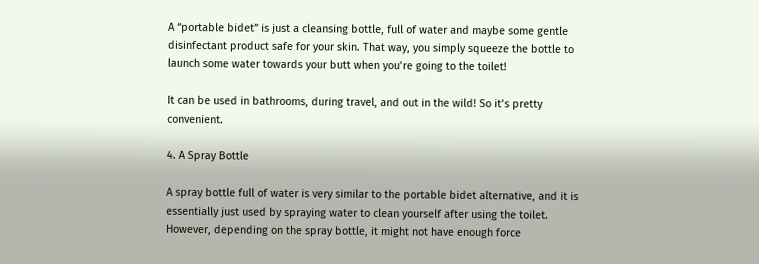A “portable bidet” is just a cleansing bottle, full of water and maybe some gentle disinfectant product safe for your skin. That way, you simply squeeze the bottle to launch some water towards your butt when you’re going to the toilet!

It can be used in bathrooms, during travel, and out in the wild! So it’s pretty convenient.

4. A Spray Bottle

A spray bottle full of water is very similar to the portable bidet alternative, and it is essentially just used by spraying water to clean yourself after using the toilet. However, depending on the spray bottle, it might not have enough force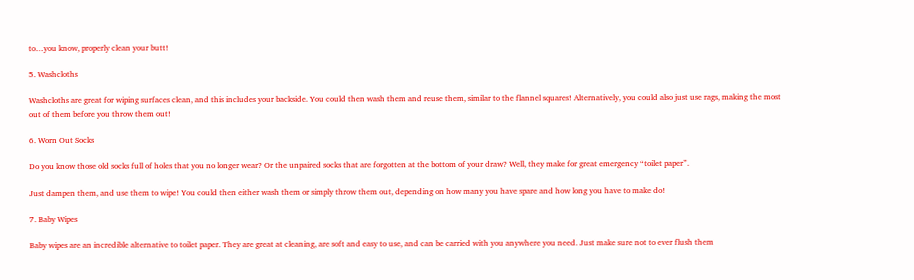to…you know, properly clean your butt!

5. Washcloths

Washcloths are great for wiping surfaces clean, and this includes your backside. You could then wash them and reuse them, similar to the flannel squares! Alternatively, you could also just use rags, making the most out of them before you throw them out!

6. Worn Out Socks

Do you know those old socks full of holes that you no longer wear? Or the unpaired socks that are forgotten at the bottom of your draw? Well, they make for great emergency “toilet paper”.

Just dampen them, and use them to wipe! You could then either wash them or simply throw them out, depending on how many you have spare and how long you have to make do!

7. Baby Wipes

Baby wipes are an incredible alternative to toilet paper. They are great at cleaning, are soft and easy to use, and can be carried with you anywhere you need. Just make sure not to ever flush them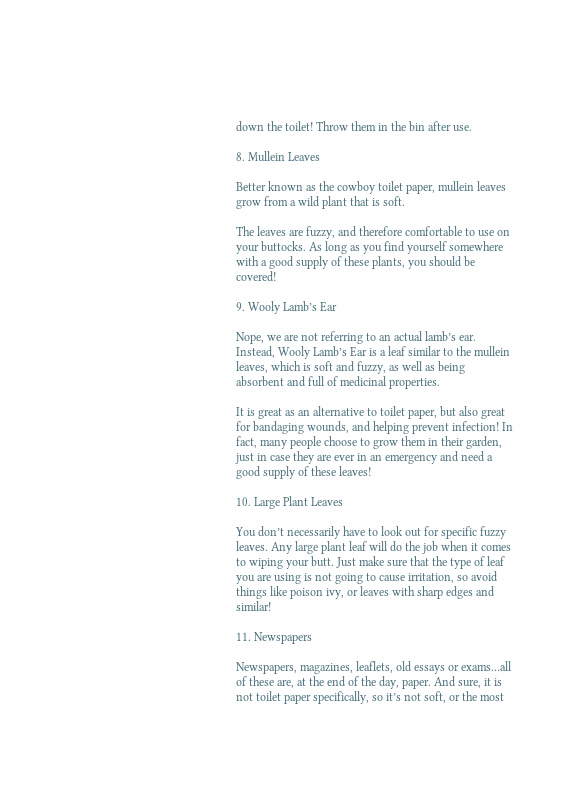down the toilet! Throw them in the bin after use.

8. Mullein Leaves

Better known as the cowboy toilet paper, mullein leaves grow from a wild plant that is soft.

The leaves are fuzzy, and therefore comfortable to use on your buttocks. As long as you find yourself somewhere with a good supply of these plants, you should be covered!

9. Wooly Lamb’s Ear

Nope, we are not referring to an actual lamb’s ear. Instead, Wooly Lamb’s Ear is a leaf similar to the mullein leaves, which is soft and fuzzy, as well as being absorbent and full of medicinal properties.

It is great as an alternative to toilet paper, but also great for bandaging wounds, and helping prevent infection! In fact, many people choose to grow them in their garden, just in case they are ever in an emergency and need a good supply of these leaves!

10. Large Plant Leaves

You don’t necessarily have to look out for specific fuzzy leaves. Any large plant leaf will do the job when it comes to wiping your butt. Just make sure that the type of leaf you are using is not going to cause irritation, so avoid things like poison ivy, or leaves with sharp edges and similar!

11. Newspapers

Newspapers, magazines, leaflets, old essays or exams…all of these are, at the end of the day, paper. And sure, it is not toilet paper specifically, so it’s not soft, or the most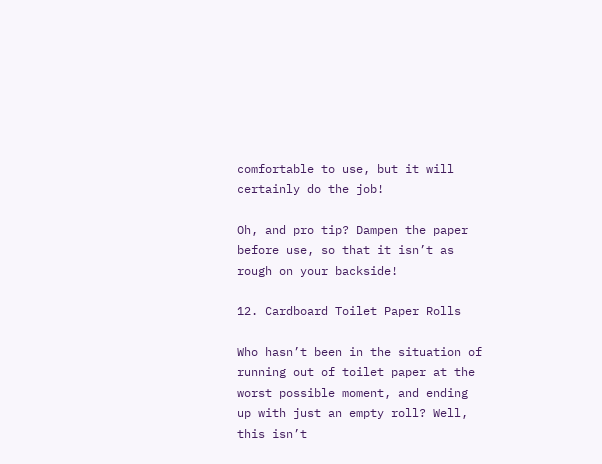comfortable to use, but it will certainly do the job!

Oh, and pro tip? Dampen the paper before use, so that it isn’t as rough on your backside!

12. Cardboard Toilet Paper Rolls

Who hasn’t been in the situation of running out of toilet paper at the worst possible moment, and ending up with just an empty roll? Well, this isn’t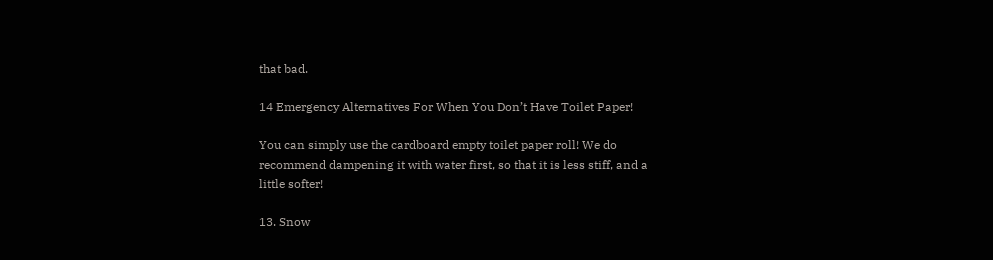that bad.

14 Emergency Alternatives For When You Don’t Have Toilet Paper!

You can simply use the cardboard empty toilet paper roll! We do recommend dampening it with water first, so that it is less stiff, and a little softer!

13. Snow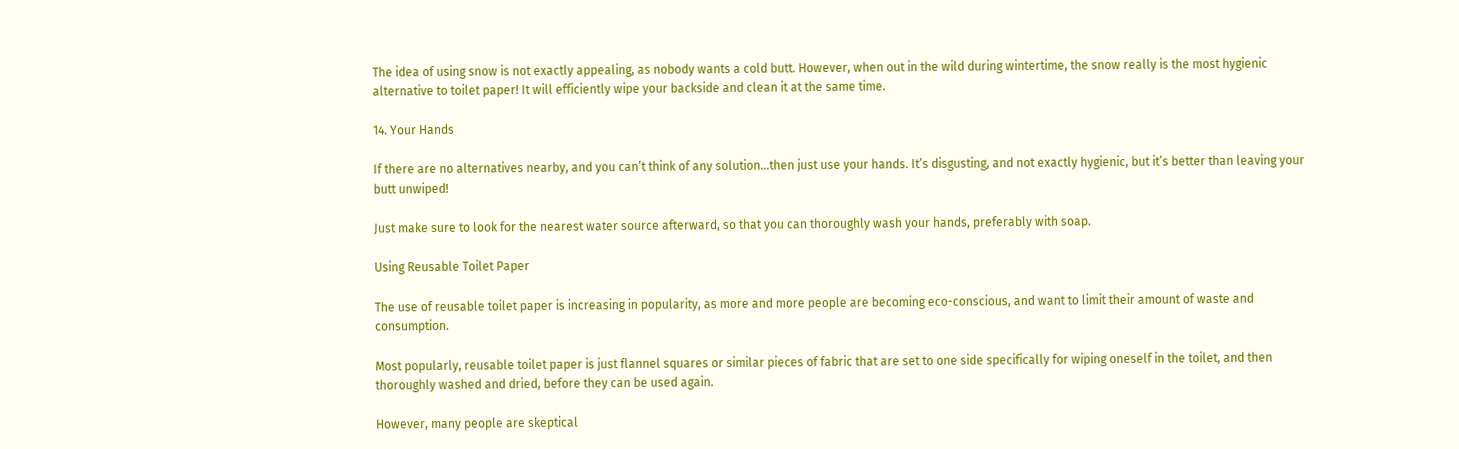The idea of using snow is not exactly appealing, as nobody wants a cold butt. However, when out in the wild during wintertime, the snow really is the most hygienic alternative to toilet paper! It will efficiently wipe your backside and clean it at the same time.

14. Your Hands

If there are no alternatives nearby, and you can’t think of any solution…then just use your hands. It’s disgusting, and not exactly hygienic, but it’s better than leaving your butt unwiped!

Just make sure to look for the nearest water source afterward, so that you can thoroughly wash your hands, preferably with soap.

Using Reusable Toilet Paper

The use of reusable toilet paper is increasing in popularity, as more and more people are becoming eco-conscious, and want to limit their amount of waste and consumption.

Most popularly, reusable toilet paper is just flannel squares or similar pieces of fabric that are set to one side specifically for wiping oneself in the toilet, and then thoroughly washed and dried, before they can be used again.

However, many people are skeptical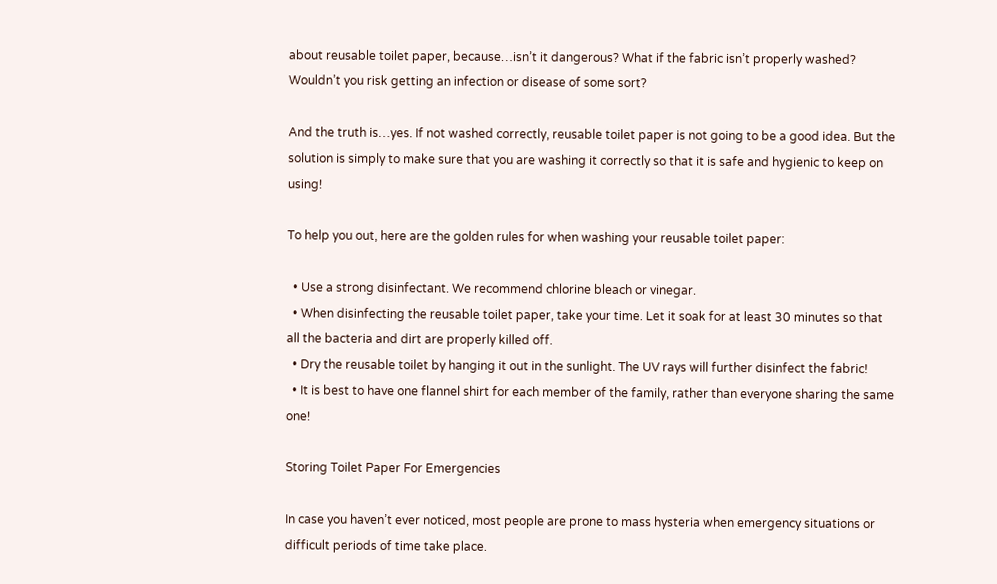about reusable toilet paper, because…isn’t it dangerous? What if the fabric isn’t properly washed? Wouldn’t you risk getting an infection or disease of some sort?

And the truth is…yes. If not washed correctly, reusable toilet paper is not going to be a good idea. But the solution is simply to make sure that you are washing it correctly so that it is safe and hygienic to keep on using!

To help you out, here are the golden rules for when washing your reusable toilet paper:

  • Use a strong disinfectant. We recommend chlorine bleach or vinegar.
  • When disinfecting the reusable toilet paper, take your time. Let it soak for at least 30 minutes so that all the bacteria and dirt are properly killed off.
  • Dry the reusable toilet by hanging it out in the sunlight. The UV rays will further disinfect the fabric!
  • It is best to have one flannel shirt for each member of the family, rather than everyone sharing the same one!

Storing Toilet Paper For Emergencies

In case you haven’t ever noticed, most people are prone to mass hysteria when emergency situations or difficult periods of time take place.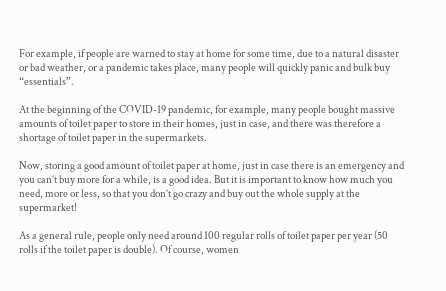For example, if people are warned to stay at home for some time, due to a natural disaster or bad weather, or a pandemic takes place, many people will quickly panic and bulk buy “essentials”.

At the beginning of the COVID-19 pandemic, for example, many people bought massive amounts of toilet paper to store in their homes, just in case, and there was therefore a shortage of toilet paper in the supermarkets.

Now, storing a good amount of toilet paper at home, just in case there is an emergency and you can’t buy more for a while, is a good idea. But it is important to know how much you need, more or less, so that you don’t go crazy and buy out the whole supply at the supermarket!

As a general rule, people only need around 100 regular rolls of toilet paper per year (50 rolls if the toilet paper is double). Of course, women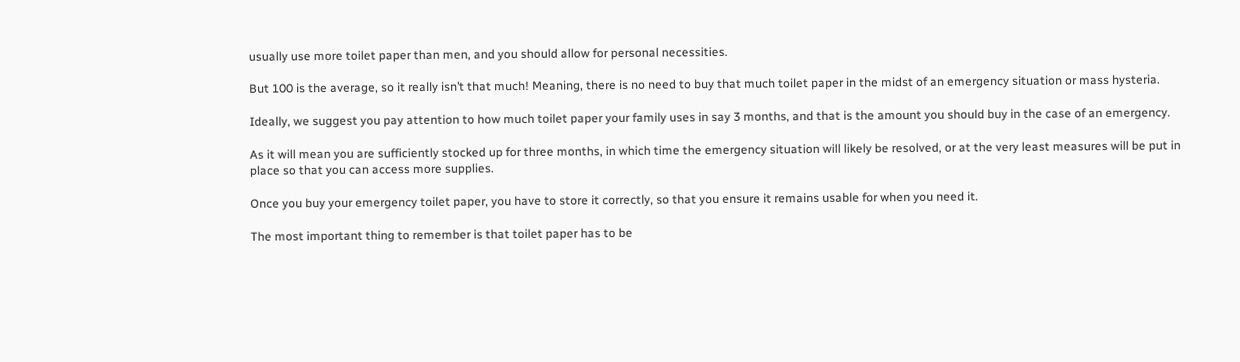usually use more toilet paper than men, and you should allow for personal necessities.

But 100 is the average, so it really isn’t that much! Meaning, there is no need to buy that much toilet paper in the midst of an emergency situation or mass hysteria.

Ideally, we suggest you pay attention to how much toilet paper your family uses in say 3 months, and that is the amount you should buy in the case of an emergency.

As it will mean you are sufficiently stocked up for three months, in which time the emergency situation will likely be resolved, or at the very least measures will be put in place so that you can access more supplies.

Once you buy your emergency toilet paper, you have to store it correctly, so that you ensure it remains usable for when you need it.

The most important thing to remember is that toilet paper has to be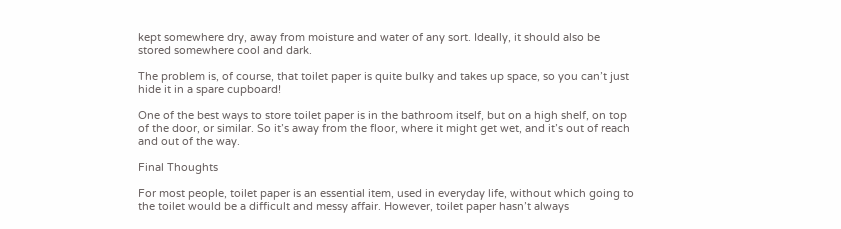kept somewhere dry, away from moisture and water of any sort. Ideally, it should also be stored somewhere cool and dark.

The problem is, of course, that toilet paper is quite bulky and takes up space, so you can’t just hide it in a spare cupboard!

One of the best ways to store toilet paper is in the bathroom itself, but on a high shelf, on top of the door, or similar. So it’s away from the floor, where it might get wet, and it’s out of reach and out of the way.

Final Thoughts

For most people, toilet paper is an essential item, used in everyday life, without which going to the toilet would be a difficult and messy affair. However, toilet paper hasn’t always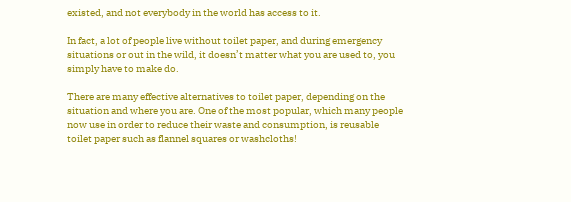existed, and not everybody in the world has access to it.

In fact, a lot of people live without toilet paper, and during emergency situations or out in the wild, it doesn’t matter what you are used to, you simply have to make do.

There are many effective alternatives to toilet paper, depending on the situation and where you are. One of the most popular, which many people now use in order to reduce their waste and consumption, is reusable toilet paper such as flannel squares or washcloths!